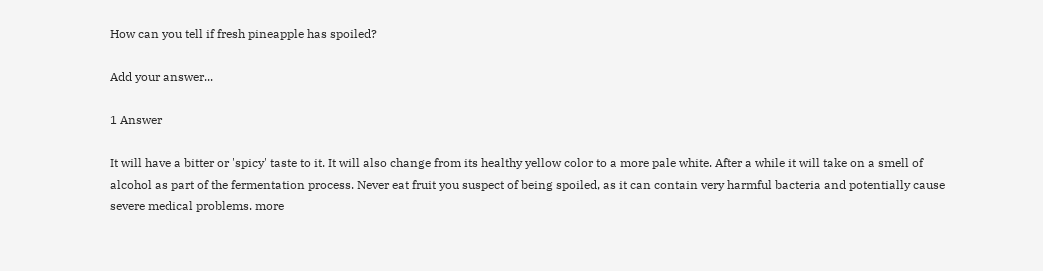How can you tell if fresh pineapple has spoiled?

Add your answer...

1 Answer

It will have a bitter or 'spicy' taste to it. It will also change from its healthy yellow color to a more pale white. After a while it will take on a smell of alcohol as part of the fermentation process. Never eat fruit you suspect of being spoiled, as it can contain very harmful bacteria and potentially cause severe medical problems. more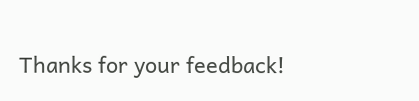Thanks for your feedback!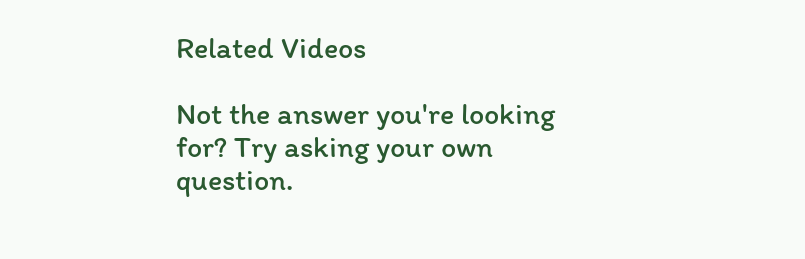Related Videos

Not the answer you're looking for? Try asking your own question.